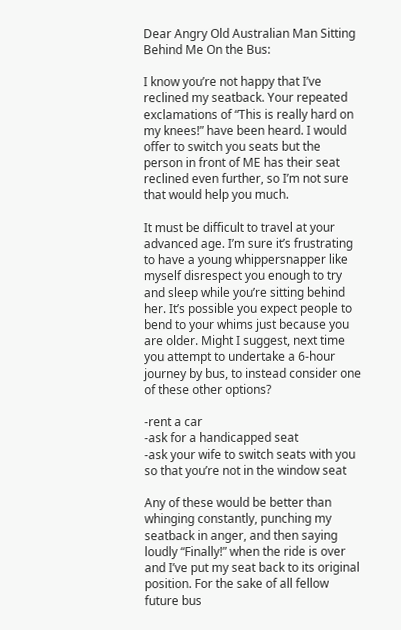Dear Angry Old Australian Man Sitting Behind Me On the Bus:

I know you’re not happy that I’ve reclined my seatback. Your repeated exclamations of “This is really hard on my knees!” have been heard. I would offer to switch you seats but the person in front of ME has their seat reclined even further, so I’m not sure that would help you much.

It must be difficult to travel at your advanced age. I’m sure it’s frustrating to have a young whippersnapper like myself disrespect you enough to try and sleep while you’re sitting behind her. It’s possible you expect people to bend to your whims just because you are older. Might I suggest, next time you attempt to undertake a 6-hour journey by bus, to instead consider one of these other options?

-rent a car
-ask for a handicapped seat
-ask your wife to switch seats with you so that you’re not in the window seat

Any of these would be better than whinging constantly, punching my seatback in anger, and then saying loudly “Finally!” when the ride is over and I’ve put my seat back to its original position. For the sake of all fellow future bus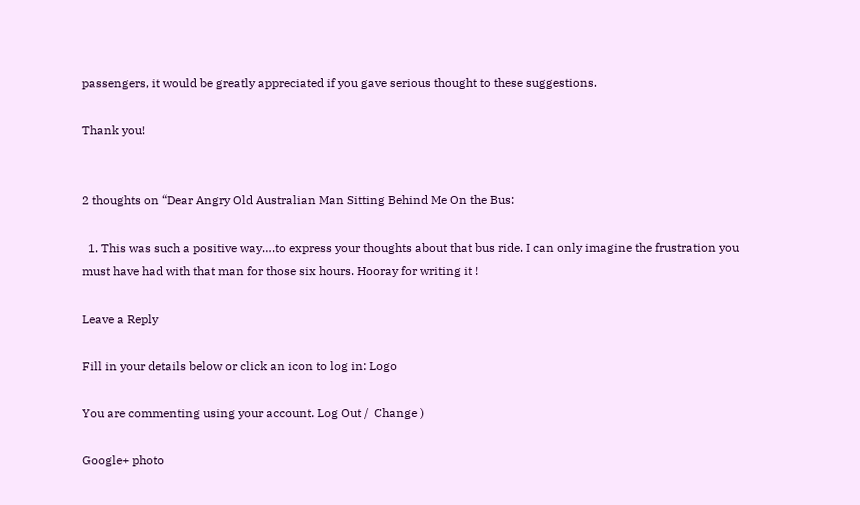passengers, it would be greatly appreciated if you gave serious thought to these suggestions.

Thank you!


2 thoughts on “Dear Angry Old Australian Man Sitting Behind Me On the Bus:

  1. This was such a positive way….to express your thoughts about that bus ride. I can only imagine the frustration you must have had with that man for those six hours. Hooray for writing it !

Leave a Reply

Fill in your details below or click an icon to log in: Logo

You are commenting using your account. Log Out /  Change )

Google+ photo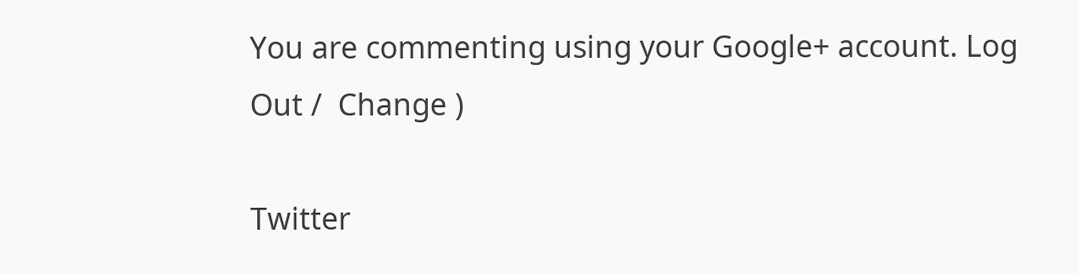You are commenting using your Google+ account. Log Out /  Change )

Twitter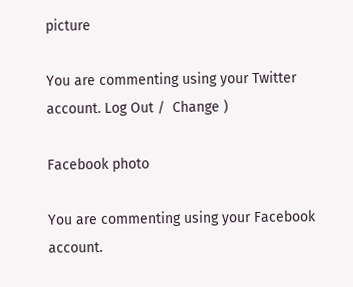picture

You are commenting using your Twitter account. Log Out /  Change )

Facebook photo

You are commenting using your Facebook account.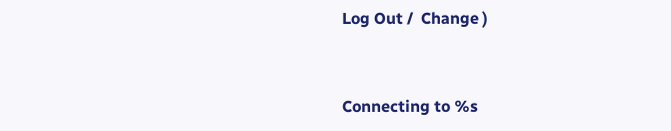Log Out /  Change )


Connecting to %s